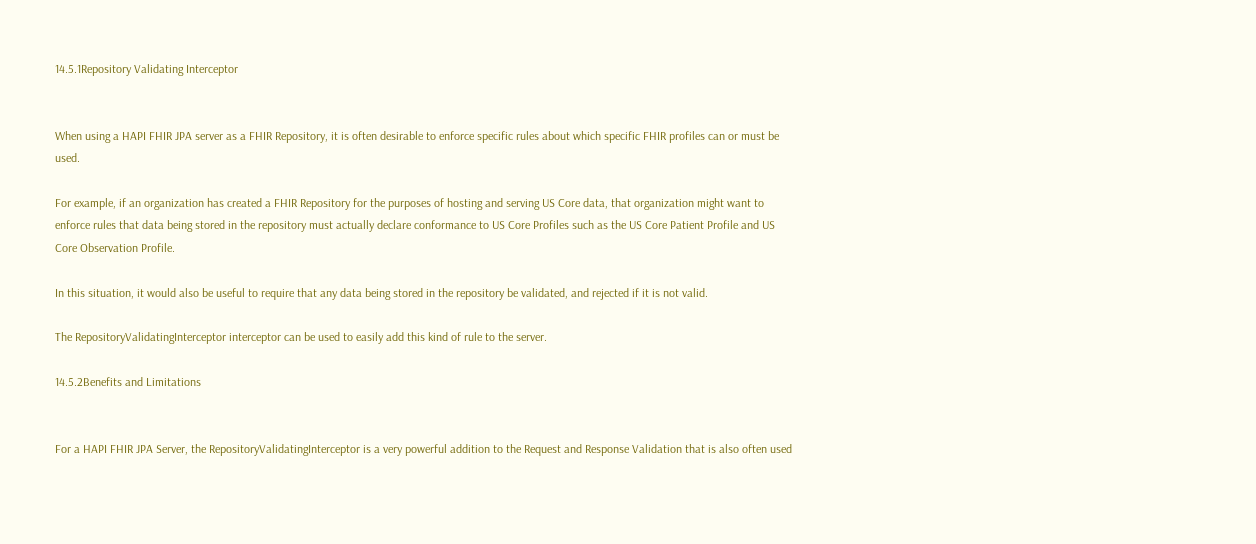14.5.1Repository Validating Interceptor


When using a HAPI FHIR JPA server as a FHIR Repository, it is often desirable to enforce specific rules about which specific FHIR profiles can or must be used.

For example, if an organization has created a FHIR Repository for the purposes of hosting and serving US Core data, that organization might want to enforce rules that data being stored in the repository must actually declare conformance to US Core Profiles such as the US Core Patient Profile and US Core Observation Profile.

In this situation, it would also be useful to require that any data being stored in the repository be validated, and rejected if it is not valid.

The RepositoryValidatingInterceptor interceptor can be used to easily add this kind of rule to the server.

14.5.2Benefits and Limitations


For a HAPI FHIR JPA Server, the RepositoryValidatingInterceptor is a very powerful addition to the Request and Response Validation that is also often used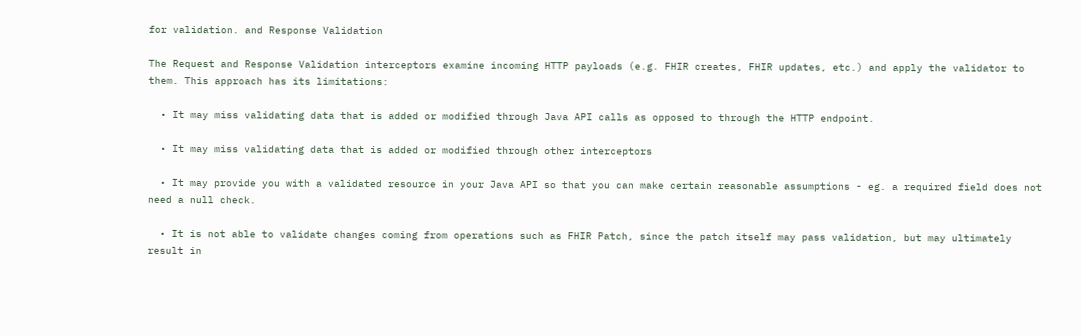for validation. and Response Validation

The Request and Response Validation interceptors examine incoming HTTP payloads (e.g. FHIR creates, FHIR updates, etc.) and apply the validator to them. This approach has its limitations:

  • It may miss validating data that is added or modified through Java API calls as opposed to through the HTTP endpoint.

  • It may miss validating data that is added or modified through other interceptors

  • It may provide you with a validated resource in your Java API so that you can make certain reasonable assumptions - eg. a required field does not need a null check.

  • It is not able to validate changes coming from operations such as FHIR Patch, since the patch itself may pass validation, but may ultimately result in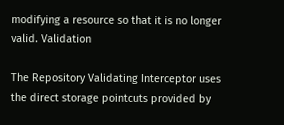modifying a resource so that it is no longer valid. Validation

The Repository Validating Interceptor uses the direct storage pointcuts provided by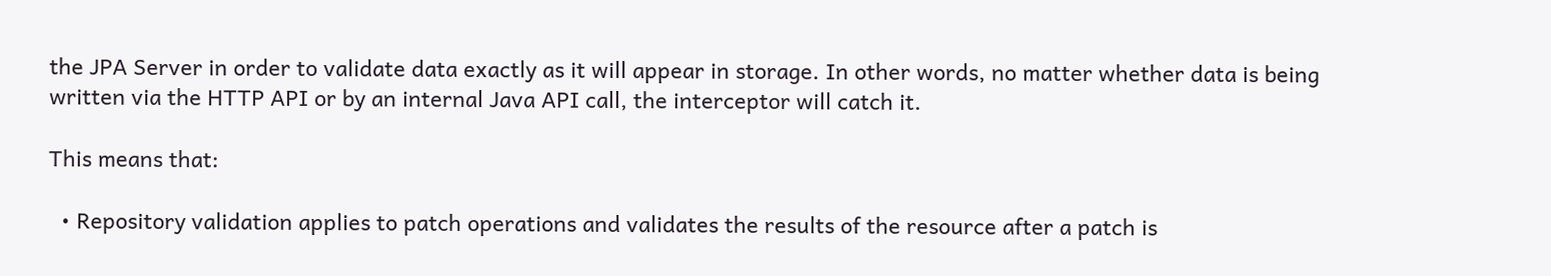the JPA Server in order to validate data exactly as it will appear in storage. In other words, no matter whether data is being written via the HTTP API or by an internal Java API call, the interceptor will catch it.

This means that:

  • Repository validation applies to patch operations and validates the results of the resource after a patch is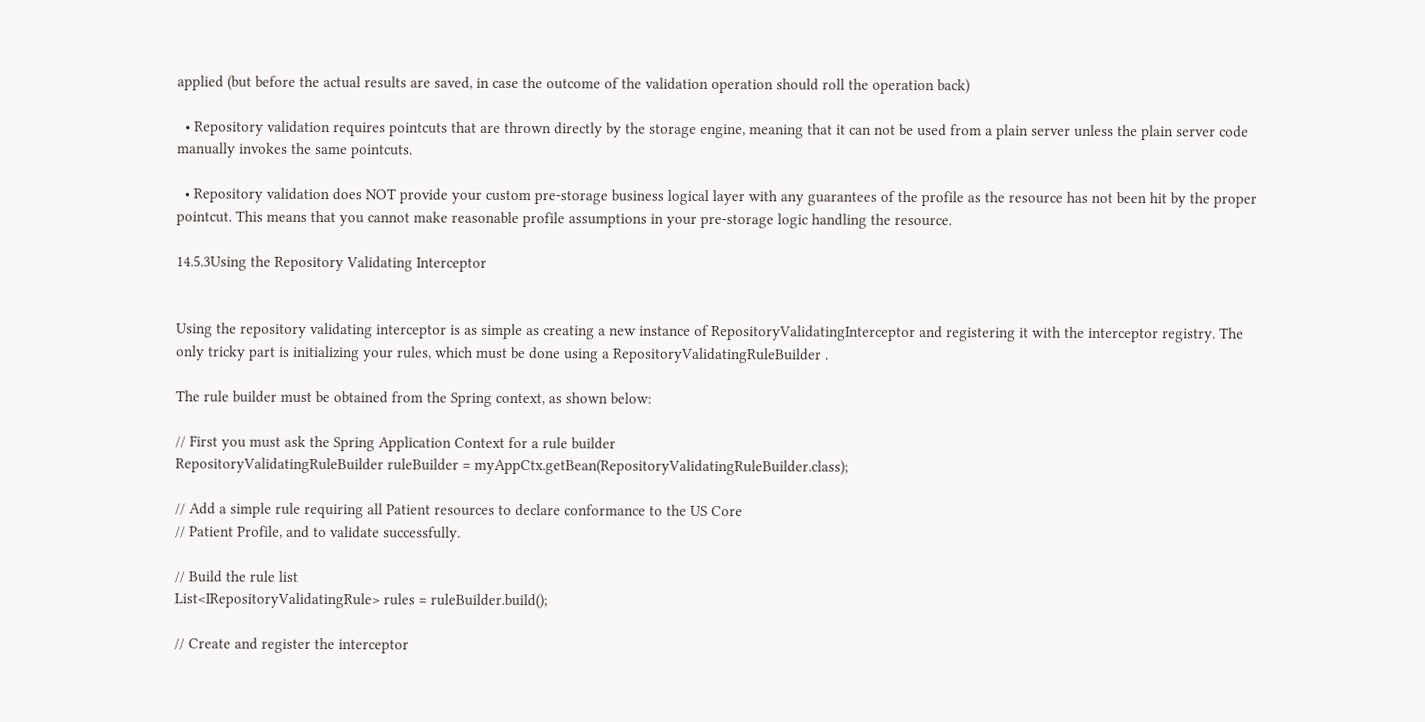applied (but before the actual results are saved, in case the outcome of the validation operation should roll the operation back)

  • Repository validation requires pointcuts that are thrown directly by the storage engine, meaning that it can not be used from a plain server unless the plain server code manually invokes the same pointcuts.

  • Repository validation does NOT provide your custom pre-storage business logical layer with any guarantees of the profile as the resource has not been hit by the proper pointcut. This means that you cannot make reasonable profile assumptions in your pre-storage logic handling the resource.

14.5.3Using the Repository Validating Interceptor


Using the repository validating interceptor is as simple as creating a new instance of RepositoryValidatingInterceptor and registering it with the interceptor registry. The only tricky part is initializing your rules, which must be done using a RepositoryValidatingRuleBuilder .

The rule builder must be obtained from the Spring context, as shown below:

// First you must ask the Spring Application Context for a rule builder
RepositoryValidatingRuleBuilder ruleBuilder = myAppCtx.getBean(RepositoryValidatingRuleBuilder.class);

// Add a simple rule requiring all Patient resources to declare conformance to the US Core
// Patient Profile, and to validate successfully.

// Build the rule list
List<IRepositoryValidatingRule> rules = ruleBuilder.build();

// Create and register the interceptor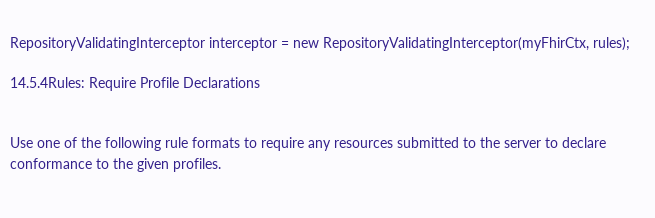RepositoryValidatingInterceptor interceptor = new RepositoryValidatingInterceptor(myFhirCtx, rules);

14.5.4Rules: Require Profile Declarations


Use one of the following rule formats to require any resources submitted to the server to declare conformance to the given profiles.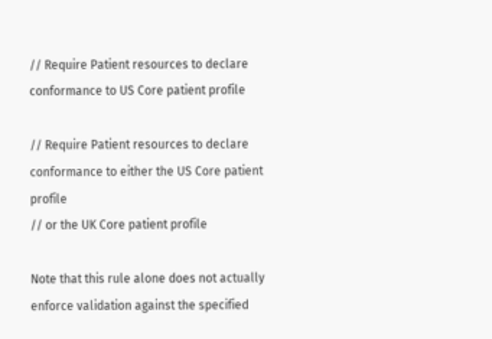// Require Patient resources to declare conformance to US Core patient profile

// Require Patient resources to declare conformance to either the US Core patient profile
// or the UK Core patient profile

Note that this rule alone does not actually enforce validation against the specified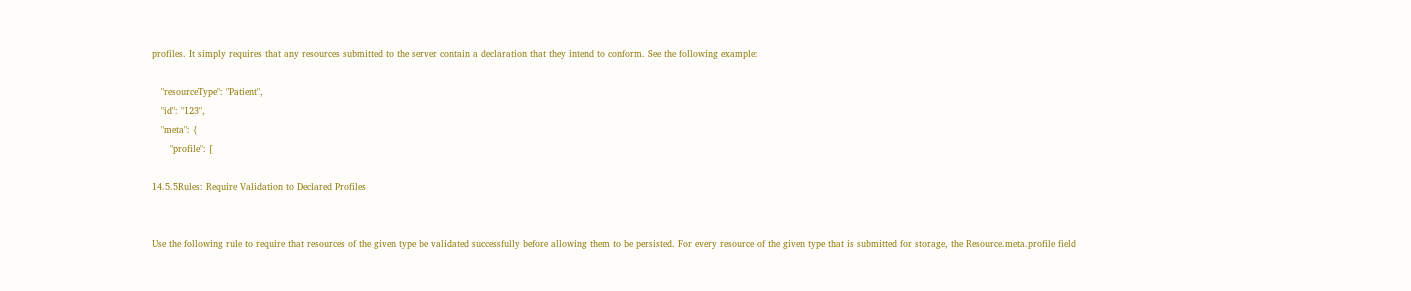profiles. It simply requires that any resources submitted to the server contain a declaration that they intend to conform. See the following example:

   "resourceType": "Patient",
   "id": "123",
   "meta": {
      "profile": [

14.5.5Rules: Require Validation to Declared Profiles


Use the following rule to require that resources of the given type be validated successfully before allowing them to be persisted. For every resource of the given type that is submitted for storage, the Resource.meta.profile field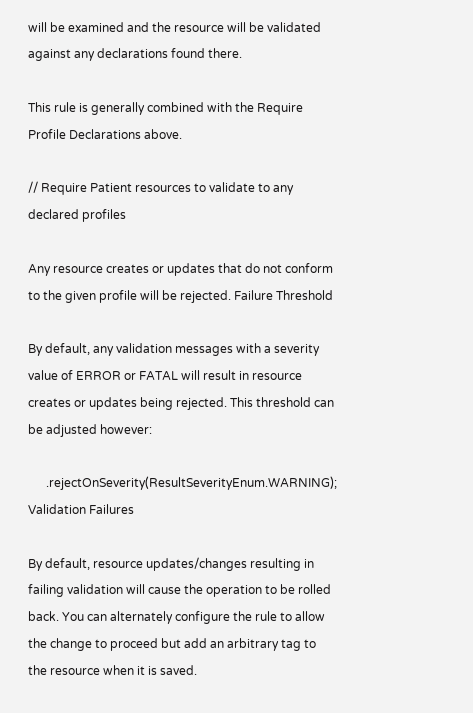will be examined and the resource will be validated against any declarations found there.

This rule is generally combined with the Require Profile Declarations above.

// Require Patient resources to validate to any declared profiles

Any resource creates or updates that do not conform to the given profile will be rejected. Failure Threshold

By default, any validation messages with a severity value of ERROR or FATAL will result in resource creates or updates being rejected. This threshold can be adjusted however:

      .rejectOnSeverity(ResultSeverityEnum.WARNING); Validation Failures

By default, resource updates/changes resulting in failing validation will cause the operation to be rolled back. You can alternately configure the rule to allow the change to proceed but add an arbitrary tag to the resource when it is saved.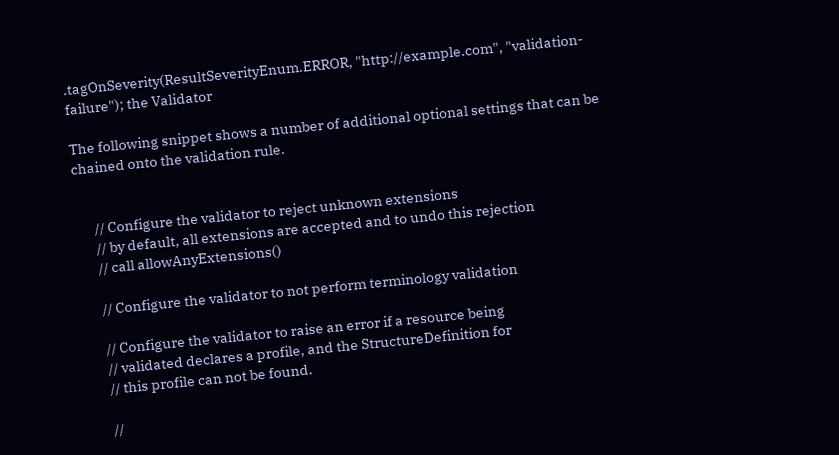.tagOnSeverity(ResultSeverityEnum.ERROR, "http://example.com", "validation-failure"); the Validator

The following snippet shows a number of additional optional settings that can be chained onto the validation rule.


      // Configure the validator to reject unknown extensions
      // by default, all extensions are accepted and to undo this rejection
      // call allowAnyExtensions()

      // Configure the validator to not perform terminology validation

      // Configure the validator to raise an error if a resource being
      // validated declares a profile, and the StructureDefinition for
      // this profile can not be found.

      //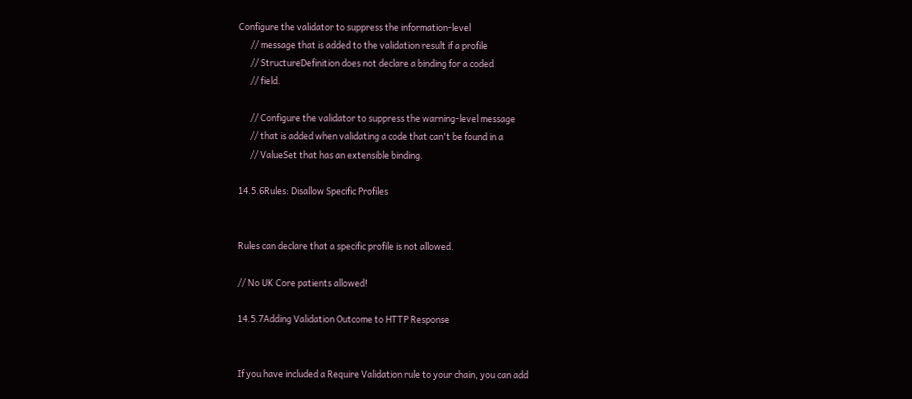Configure the validator to suppress the information-level
      // message that is added to the validation result if a profile
      // StructureDefinition does not declare a binding for a coded
      // field.

      // Configure the validator to suppress the warning-level message
      // that is added when validating a code that can't be found in a
      // ValueSet that has an extensible binding.

14.5.6Rules: Disallow Specific Profiles


Rules can declare that a specific profile is not allowed.

// No UK Core patients allowed!

14.5.7Adding Validation Outcome to HTTP Response


If you have included a Require Validation rule to your chain, you can add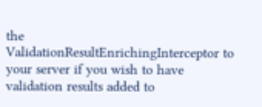the ValidationResultEnrichingInterceptor to your server if you wish to have validation results added to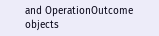and OperationOutcome objects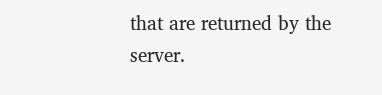that are returned by the server.